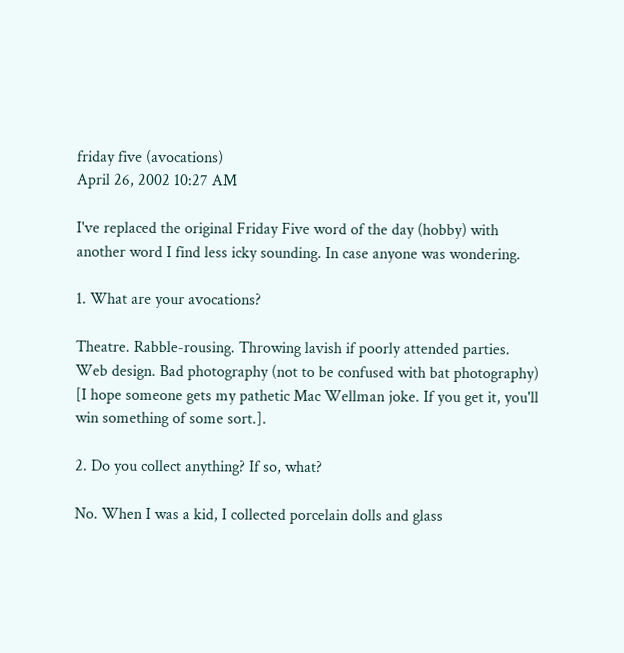friday five (avocations)
April 26, 2002 10:27 AM

I've replaced the original Friday Five word of the day (hobby) with another word I find less icky sounding. In case anyone was wondering.

1. What are your avocations?

Theatre. Rabble-rousing. Throwing lavish if poorly attended parties. Web design. Bad photography (not to be confused with bat photography) [I hope someone gets my pathetic Mac Wellman joke. If you get it, you'll win something of some sort.].

2. Do you collect anything? If so, what?

No. When I was a kid, I collected porcelain dolls and glass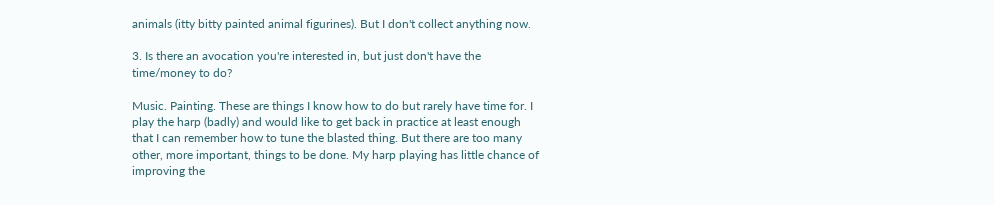animals (itty bitty painted animal figurines). But I don't collect anything now.

3. Is there an avocation you're interested in, but just don't have the time/money to do?

Music. Painting. These are things I know how to do but rarely have time for. I play the harp (badly) and would like to get back in practice at least enough that I can remember how to tune the blasted thing. But there are too many other, more important, things to be done. My harp playing has little chance of improving the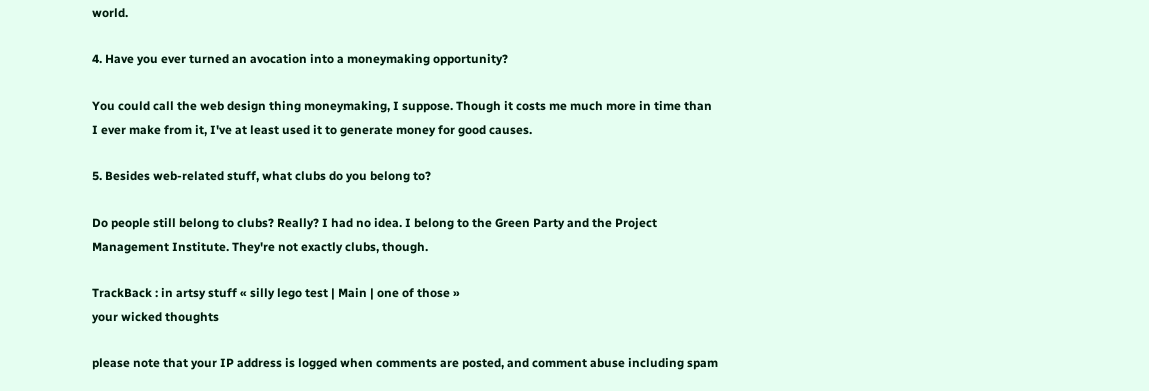world.

4. Have you ever turned an avocation into a moneymaking opportunity?

You could call the web design thing moneymaking, I suppose. Though it costs me much more in time than I ever make from it, I've at least used it to generate money for good causes.

5. Besides web-related stuff, what clubs do you belong to?

Do people still belong to clubs? Really? I had no idea. I belong to the Green Party and the Project Management Institute. They're not exactly clubs, though.

TrackBack : in artsy stuff « silly lego test | Main | one of those »
your wicked thoughts

please note that your IP address is logged when comments are posted, and comment abuse including spam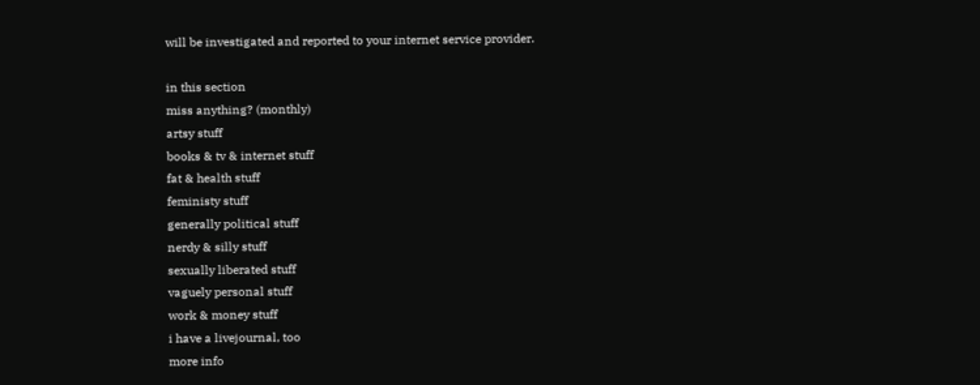will be investigated and reported to your internet service provider.

in this section
miss anything? (monthly)
artsy stuff
books & tv & internet stuff
fat & health stuff
feministy stuff
generally political stuff
nerdy & silly stuff
sexually liberated stuff
vaguely personal stuff
work & money stuff
i have a livejournal, too
more info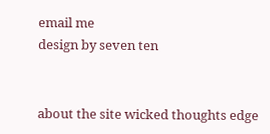email me
design by seven ten


about the site wicked thoughts edge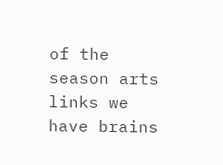of the season arts links we have brains